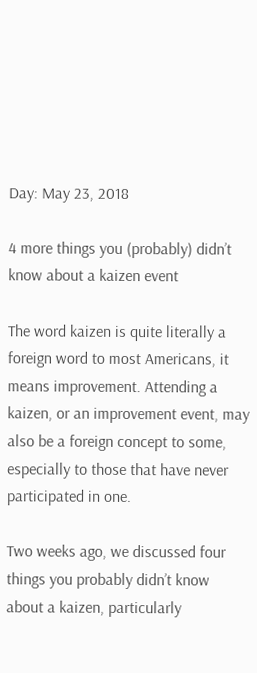Day: May 23, 2018

4 more things you (probably) didn’t know about a kaizen event

The word kaizen is quite literally a foreign word to most Americans, it means improvement. Attending a kaizen, or an improvement event, may also be a foreign concept to some, especially to those that have never participated in one.

Two weeks ago, we discussed four things you probably didn’t know about a kaizen, particularly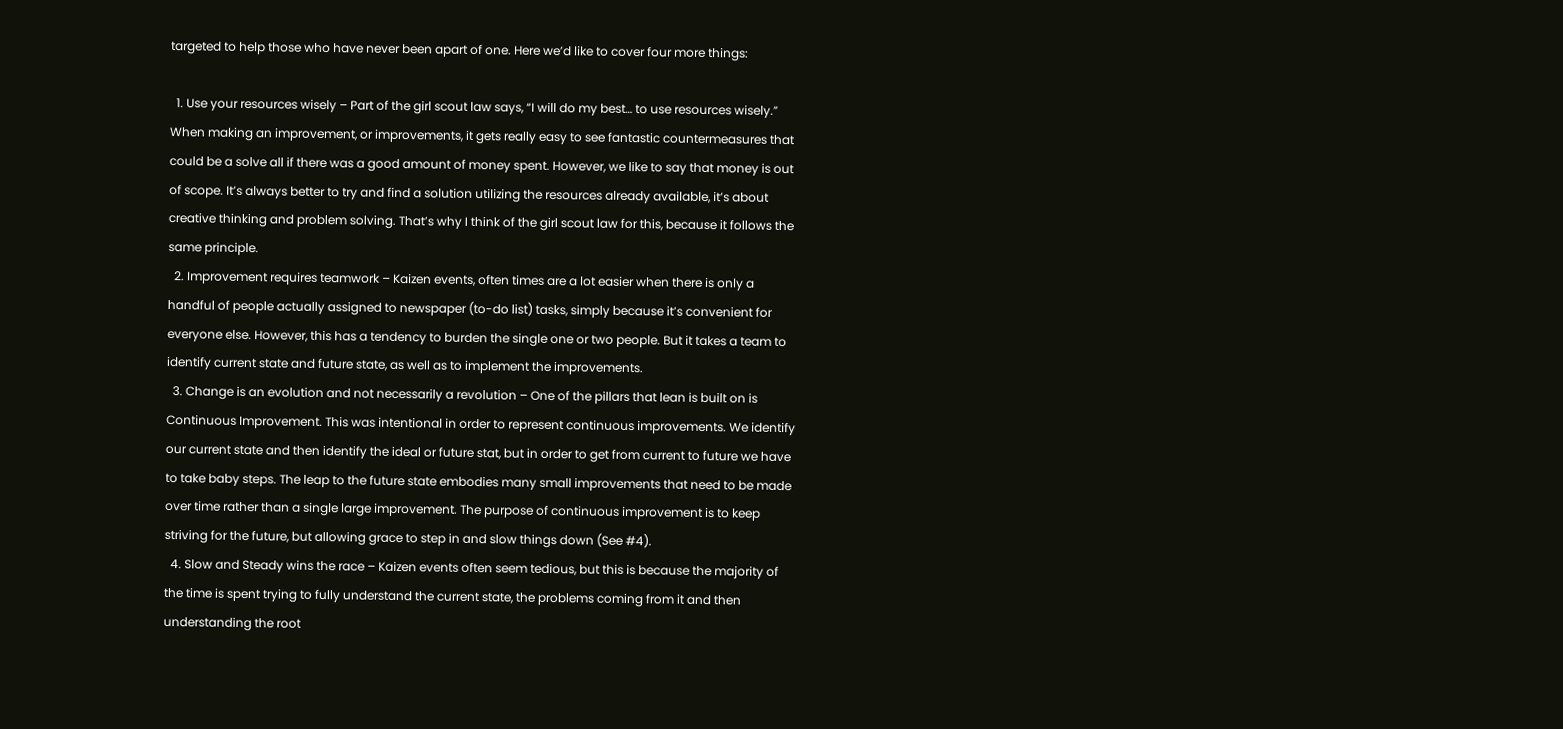targeted to help those who have never been apart of one. Here we’d like to cover four more things:

  1. Use your resources wisely – Part of the girl scout law says, “I will do my best… to use resources wisely.” When making an improvement, or improvements, it gets really easy to see fantastic countermeasures that could be a solve all if there was a good amount of money spent. However, we like to say that money is out of scope. It’s always better to try and find a solution utilizing the resources already available, it’s about creative thinking and problem solving. That’s why I think of the girl scout law for this, because it follows the same principle.
  2. Improvement requires teamwork – Kaizen events, often times are a lot easier when there is only a handful of people actually assigned to newspaper (to-do list) tasks, simply because it’s convenient for everyone else. However, this has a tendency to burden the single one or two people. But it takes a team to identify current state and future state, as well as to implement the improvements.
  3. Change is an evolution and not necessarily a revolution – One of the pillars that lean is built on is Continuous Improvement. This was intentional in order to represent continuous improvements. We identify our current state and then identify the ideal or future stat, but in order to get from current to future we have to take baby steps. The leap to the future state embodies many small improvements that need to be made over time rather than a single large improvement. The purpose of continuous improvement is to keep striving for the future, but allowing grace to step in and slow things down (See #4).
  4. Slow and Steady wins the race – Kaizen events often seem tedious, but this is because the majority of the time is spent trying to fully understand the current state, the problems coming from it and then understanding the root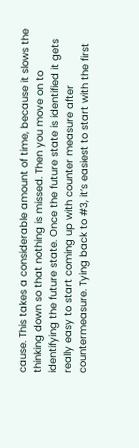cause. This takes a considerable amount of time, because it slows the thinking down so that nothing is missed. Then you move on to identifying the future state. Once the future state is identified it gets really easy to start coming up with counter measure after countermeasure. Tying back to #3, it’s easiest to start with the first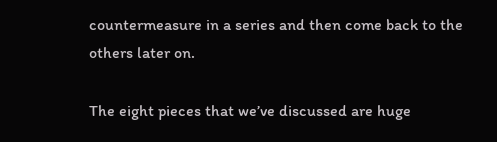countermeasure in a series and then come back to the others later on.

The eight pieces that we’ve discussed are huge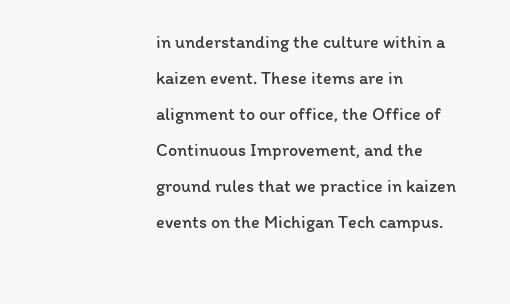in understanding the culture within a kaizen event. These items are in alignment to our office, the Office of Continuous Improvement, and the ground rules that we practice in kaizen events on the Michigan Tech campus.